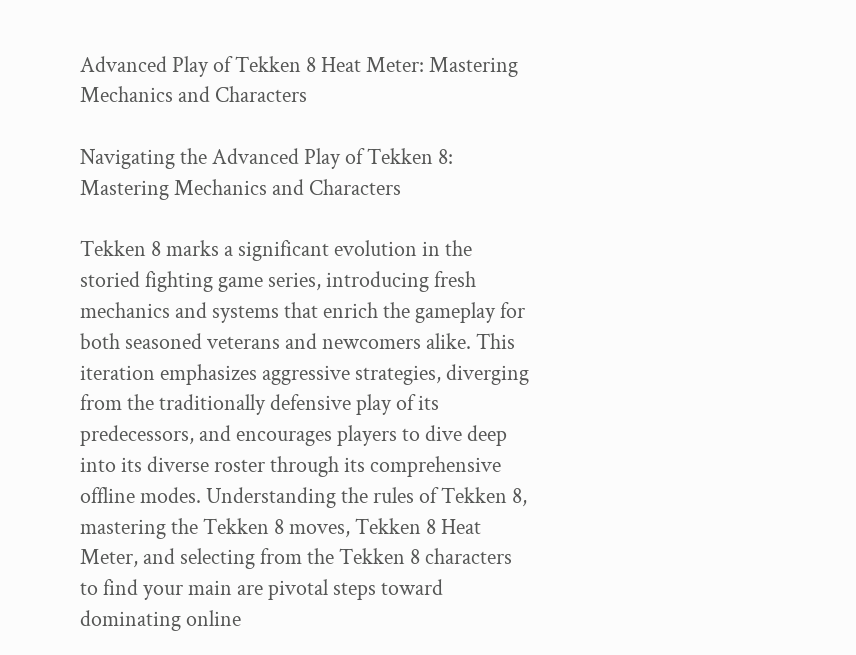Advanced Play of Tekken 8 Heat Meter: Mastering Mechanics and Characters

Navigating the Advanced Play of Tekken 8: Mastering Mechanics and Characters

Tekken 8 marks a significant evolution in the storied fighting game series, introducing fresh mechanics and systems that enrich the gameplay for both seasoned veterans and newcomers alike. This iteration emphasizes aggressive strategies, diverging from the traditionally defensive play of its predecessors, and encourages players to dive deep into its diverse roster through its comprehensive offline modes. Understanding the rules of Tekken 8, mastering the Tekken 8 moves, Tekken 8 Heat Meter, and selecting from the Tekken 8 characters to find your main are pivotal steps toward dominating online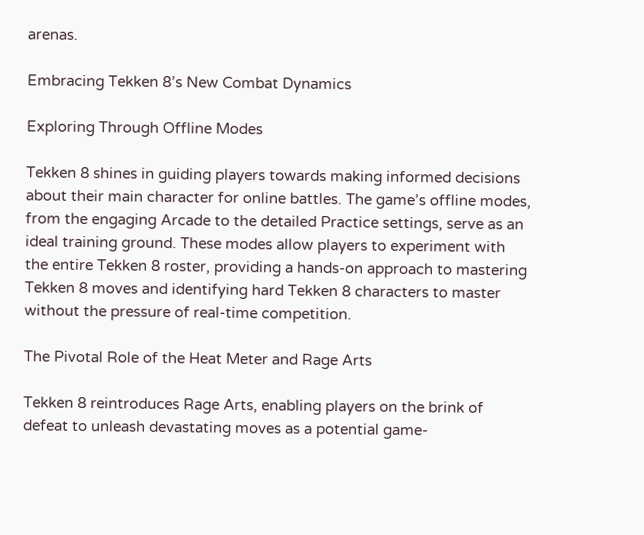arenas.

Embracing Tekken 8’s New Combat Dynamics

Exploring Through Offline Modes

Tekken 8 shines in guiding players towards making informed decisions about their main character for online battles. The game’s offline modes, from the engaging Arcade to the detailed Practice settings, serve as an ideal training ground. These modes allow players to experiment with the entire Tekken 8 roster, providing a hands-on approach to mastering Tekken 8 moves and identifying hard Tekken 8 characters to master without the pressure of real-time competition.

The Pivotal Role of the Heat Meter and Rage Arts

Tekken 8 reintroduces Rage Arts, enabling players on the brink of defeat to unleash devastating moves as a potential game-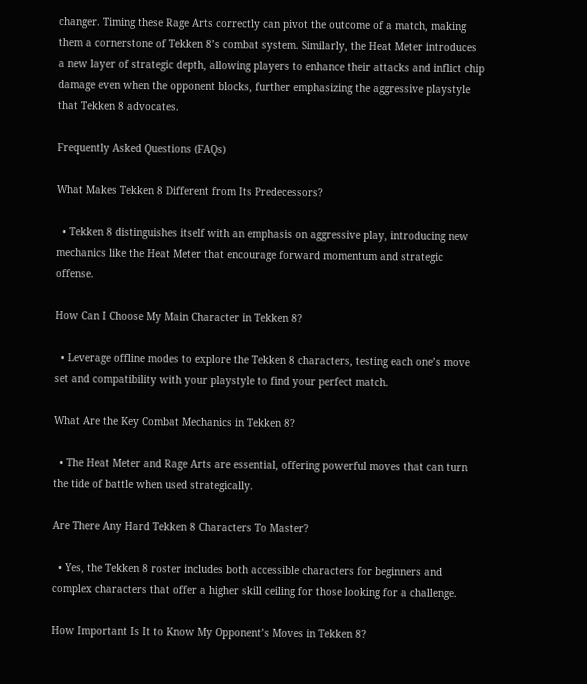changer. Timing these Rage Arts correctly can pivot the outcome of a match, making them a cornerstone of Tekken 8’s combat system. Similarly, the Heat Meter introduces a new layer of strategic depth, allowing players to enhance their attacks and inflict chip damage even when the opponent blocks, further emphasizing the aggressive playstyle that Tekken 8 advocates.

Frequently Asked Questions (FAQs)

What Makes Tekken 8 Different from Its Predecessors?

  • Tekken 8 distinguishes itself with an emphasis on aggressive play, introducing new mechanics like the Heat Meter that encourage forward momentum and strategic offense.

How Can I Choose My Main Character in Tekken 8?

  • Leverage offline modes to explore the Tekken 8 characters, testing each one’s move set and compatibility with your playstyle to find your perfect match.

What Are the Key Combat Mechanics in Tekken 8?

  • The Heat Meter and Rage Arts are essential, offering powerful moves that can turn the tide of battle when used strategically.

Are There Any Hard Tekken 8 Characters To Master?

  • Yes, the Tekken 8 roster includes both accessible characters for beginners and complex characters that offer a higher skill ceiling for those looking for a challenge.

How Important Is It to Know My Opponent’s Moves in Tekken 8?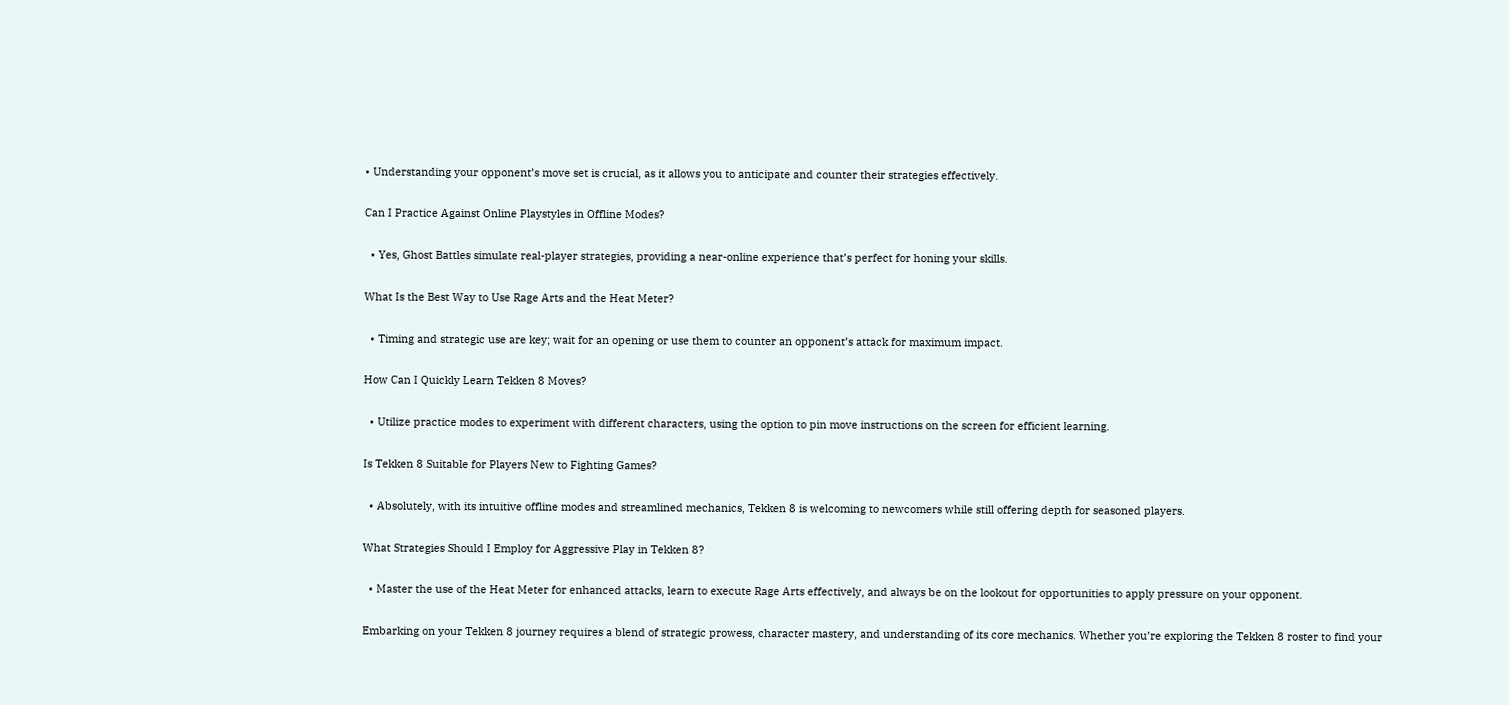• Understanding your opponent’s move set is crucial, as it allows you to anticipate and counter their strategies effectively.

Can I Practice Against Online Playstyles in Offline Modes?

  • Yes, Ghost Battles simulate real-player strategies, providing a near-online experience that’s perfect for honing your skills.

What Is the Best Way to Use Rage Arts and the Heat Meter?

  • Timing and strategic use are key; wait for an opening or use them to counter an opponent’s attack for maximum impact.

How Can I Quickly Learn Tekken 8 Moves?

  • Utilize practice modes to experiment with different characters, using the option to pin move instructions on the screen for efficient learning.

Is Tekken 8 Suitable for Players New to Fighting Games?

  • Absolutely, with its intuitive offline modes and streamlined mechanics, Tekken 8 is welcoming to newcomers while still offering depth for seasoned players.

What Strategies Should I Employ for Aggressive Play in Tekken 8?

  • Master the use of the Heat Meter for enhanced attacks, learn to execute Rage Arts effectively, and always be on the lookout for opportunities to apply pressure on your opponent.

Embarking on your Tekken 8 journey requires a blend of strategic prowess, character mastery, and understanding of its core mechanics. Whether you’re exploring the Tekken 8 roster to find your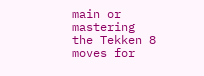main or mastering the Tekken 8 moves for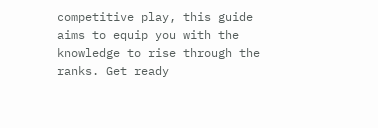competitive play, this guide aims to equip you with the knowledge to rise through the ranks. Get ready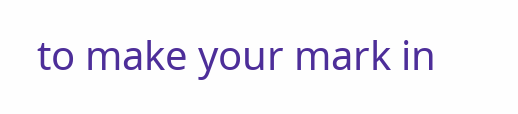to make your mark in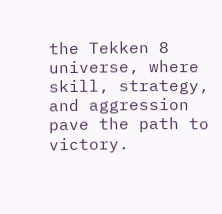the Tekken 8 universe, where skill, strategy, and aggression pave the path to victory.